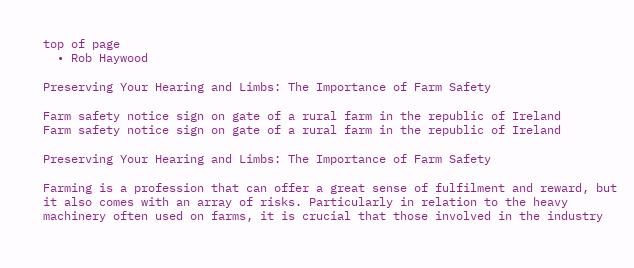top of page
  • Rob Haywood

Preserving Your Hearing and Limbs: The Importance of Farm Safety

Farm safety notice sign on gate of a rural farm in the republic of Ireland
Farm safety notice sign on gate of a rural farm in the republic of Ireland

Preserving Your Hearing and Limbs: The Importance of Farm Safety

Farming is a profession that can offer a great sense of fulfilment and reward, but it also comes with an array of risks. Particularly in relation to the heavy machinery often used on farms, it is crucial that those involved in the industry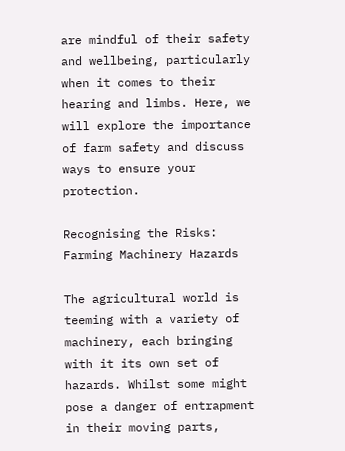are mindful of their safety and wellbeing, particularly when it comes to their hearing and limbs. Here, we will explore the importance of farm safety and discuss ways to ensure your protection.

Recognising the Risks: Farming Machinery Hazards

The agricultural world is teeming with a variety of machinery, each bringing with it its own set of hazards. Whilst some might pose a danger of entrapment in their moving parts,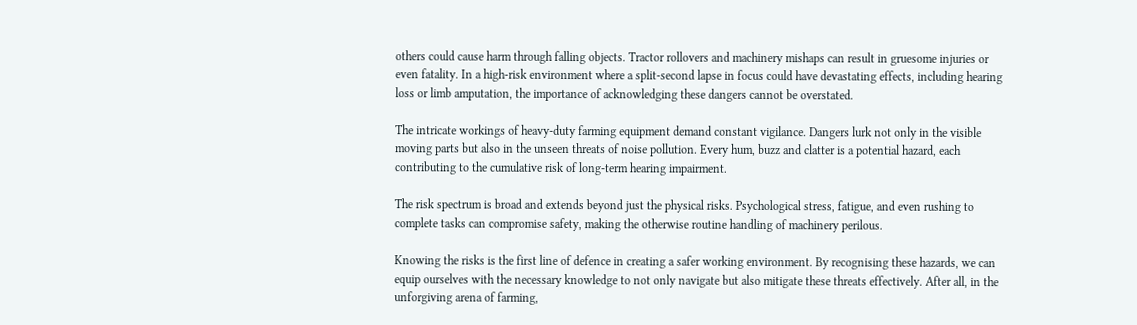others could cause harm through falling objects. Tractor rollovers and machinery mishaps can result in gruesome injuries or even fatality. In a high-risk environment where a split-second lapse in focus could have devastating effects, including hearing loss or limb amputation, the importance of acknowledging these dangers cannot be overstated.

The intricate workings of heavy-duty farming equipment demand constant vigilance. Dangers lurk not only in the visible moving parts but also in the unseen threats of noise pollution. Every hum, buzz and clatter is a potential hazard, each contributing to the cumulative risk of long-term hearing impairment.

The risk spectrum is broad and extends beyond just the physical risks. Psychological stress, fatigue, and even rushing to complete tasks can compromise safety, making the otherwise routine handling of machinery perilous.

Knowing the risks is the first line of defence in creating a safer working environment. By recognising these hazards, we can equip ourselves with the necessary knowledge to not only navigate but also mitigate these threats effectively. After all, in the unforgiving arena of farming,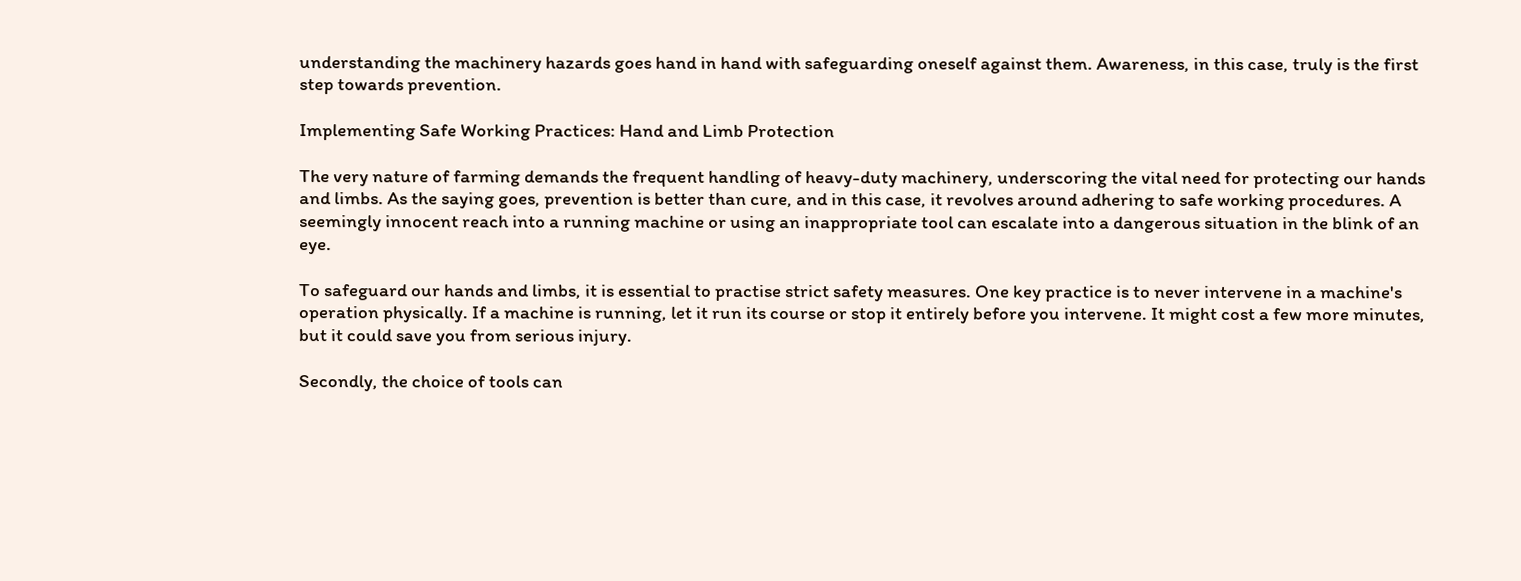understanding the machinery hazards goes hand in hand with safeguarding oneself against them. Awareness, in this case, truly is the first step towards prevention.

Implementing Safe Working Practices: Hand and Limb Protection

The very nature of farming demands the frequent handling of heavy-duty machinery, underscoring the vital need for protecting our hands and limbs. As the saying goes, prevention is better than cure, and in this case, it revolves around adhering to safe working procedures. A seemingly innocent reach into a running machine or using an inappropriate tool can escalate into a dangerous situation in the blink of an eye.

To safeguard our hands and limbs, it is essential to practise strict safety measures. One key practice is to never intervene in a machine's operation physically. If a machine is running, let it run its course or stop it entirely before you intervene. It might cost a few more minutes, but it could save you from serious injury.

Secondly, the choice of tools can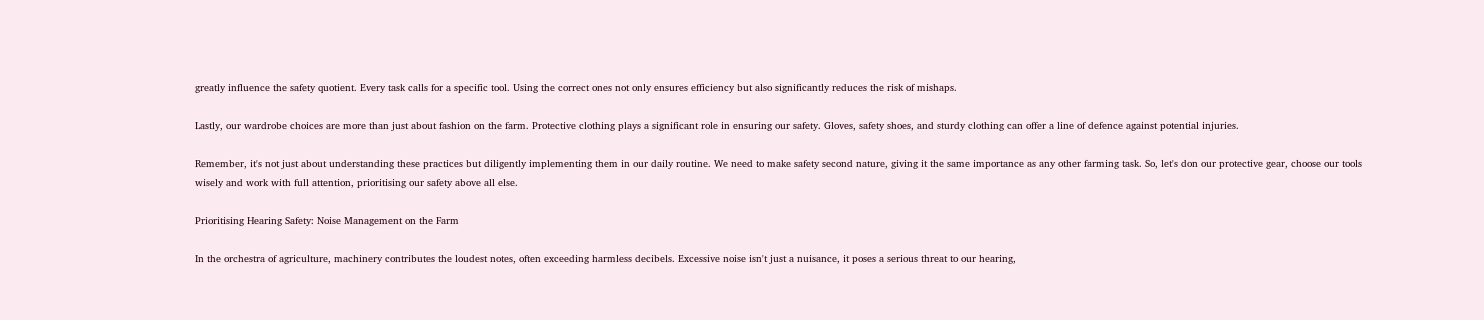greatly influence the safety quotient. Every task calls for a specific tool. Using the correct ones not only ensures efficiency but also significantly reduces the risk of mishaps.

Lastly, our wardrobe choices are more than just about fashion on the farm. Protective clothing plays a significant role in ensuring our safety. Gloves, safety shoes, and sturdy clothing can offer a line of defence against potential injuries.

Remember, it's not just about understanding these practices but diligently implementing them in our daily routine. We need to make safety second nature, giving it the same importance as any other farming task. So, let's don our protective gear, choose our tools wisely and work with full attention, prioritising our safety above all else.

Prioritising Hearing Safety: Noise Management on the Farm

In the orchestra of agriculture, machinery contributes the loudest notes, often exceeding harmless decibels. Excessive noise isn't just a nuisance, it poses a serious threat to our hearing,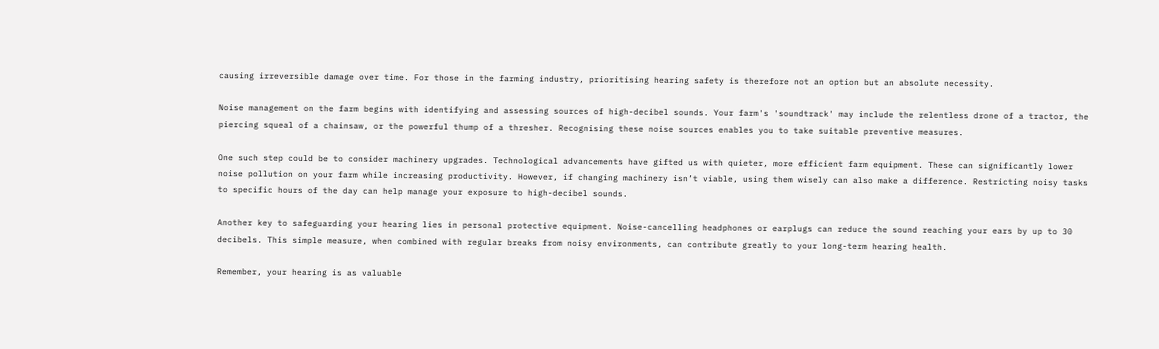causing irreversible damage over time. For those in the farming industry, prioritising hearing safety is therefore not an option but an absolute necessity.

Noise management on the farm begins with identifying and assessing sources of high-decibel sounds. Your farm's 'soundtrack' may include the relentless drone of a tractor, the piercing squeal of a chainsaw, or the powerful thump of a thresher. Recognising these noise sources enables you to take suitable preventive measures.

One such step could be to consider machinery upgrades. Technological advancements have gifted us with quieter, more efficient farm equipment. These can significantly lower noise pollution on your farm while increasing productivity. However, if changing machinery isn’t viable, using them wisely can also make a difference. Restricting noisy tasks to specific hours of the day can help manage your exposure to high-decibel sounds.

Another key to safeguarding your hearing lies in personal protective equipment. Noise-cancelling headphones or earplugs can reduce the sound reaching your ears by up to 30 decibels. This simple measure, when combined with regular breaks from noisy environments, can contribute greatly to your long-term hearing health.

Remember, your hearing is as valuable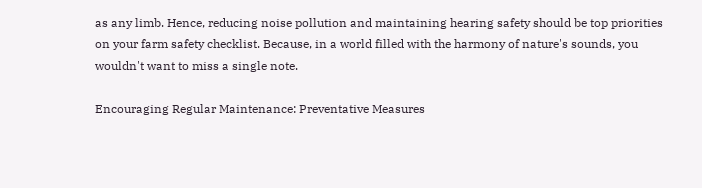as any limb. Hence, reducing noise pollution and maintaining hearing safety should be top priorities on your farm safety checklist. Because, in a world filled with the harmony of nature's sounds, you wouldn't want to miss a single note.

Encouraging Regular Maintenance: Preventative Measures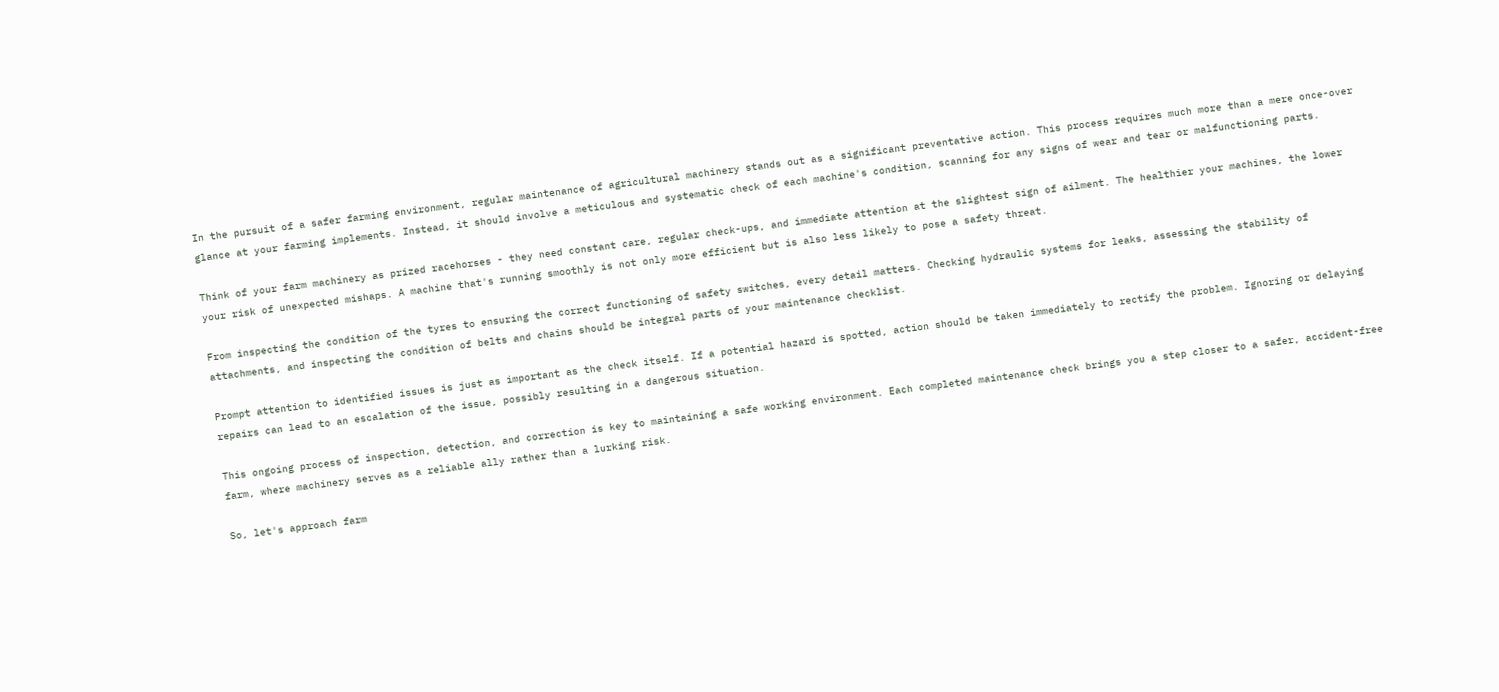In the pursuit of a safer farming environment, regular maintenance of agricultural machinery stands out as a significant preventative action. This process requires much more than a mere once-over glance at your farming implements. Instead, it should involve a meticulous and systematic check of each machine's condition, scanning for any signs of wear and tear or malfunctioning parts.

Think of your farm machinery as prized racehorses - they need constant care, regular check-ups, and immediate attention at the slightest sign of ailment. The healthier your machines, the lower your risk of unexpected mishaps. A machine that's running smoothly is not only more efficient but is also less likely to pose a safety threat.

From inspecting the condition of the tyres to ensuring the correct functioning of safety switches, every detail matters. Checking hydraulic systems for leaks, assessing the stability of attachments, and inspecting the condition of belts and chains should be integral parts of your maintenance checklist.

Prompt attention to identified issues is just as important as the check itself. If a potential hazard is spotted, action should be taken immediately to rectify the problem. Ignoring or delaying repairs can lead to an escalation of the issue, possibly resulting in a dangerous situation.

This ongoing process of inspection, detection, and correction is key to maintaining a safe working environment. Each completed maintenance check brings you a step closer to a safer, accident-free farm, where machinery serves as a reliable ally rather than a lurking risk.

So, let's approach farm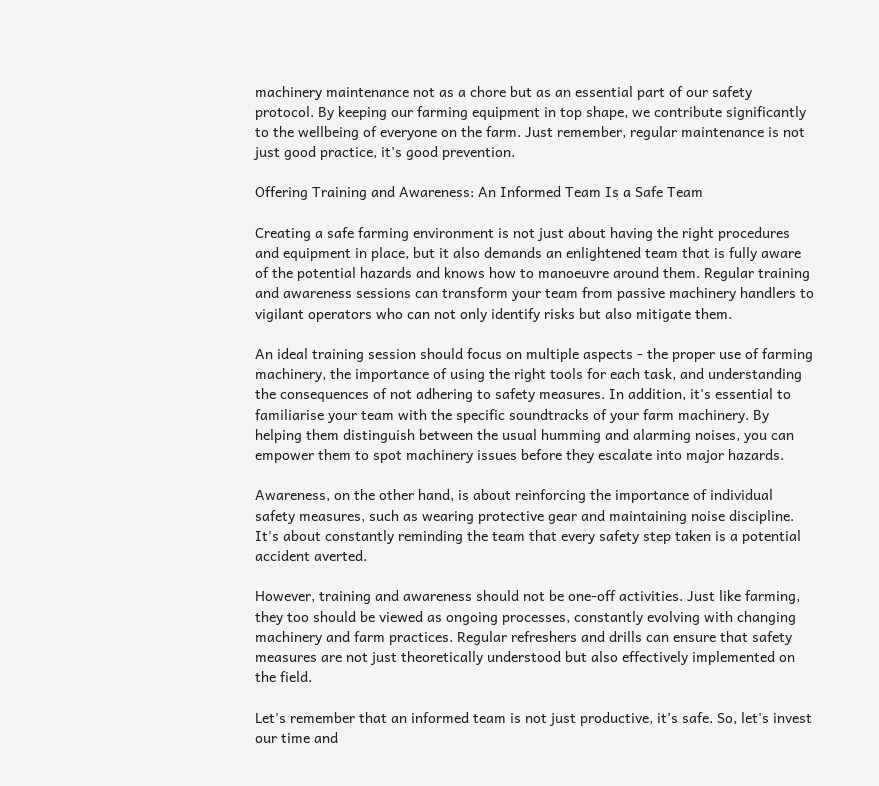machinery maintenance not as a chore but as an essential part of our safety protocol. By keeping our farming equipment in top shape, we contribute significantly to the wellbeing of everyone on the farm. Just remember, regular maintenance is not just good practice, it's good prevention.

Offering Training and Awareness: An Informed Team Is a Safe Team

Creating a safe farming environment is not just about having the right procedures and equipment in place, but it also demands an enlightened team that is fully aware of the potential hazards and knows how to manoeuvre around them. Regular training and awareness sessions can transform your team from passive machinery handlers to vigilant operators who can not only identify risks but also mitigate them.

An ideal training session should focus on multiple aspects - the proper use of farming machinery, the importance of using the right tools for each task, and understanding the consequences of not adhering to safety measures. In addition, it's essential to familiarise your team with the specific soundtracks of your farm machinery. By helping them distinguish between the usual humming and alarming noises, you can empower them to spot machinery issues before they escalate into major hazards.

Awareness, on the other hand, is about reinforcing the importance of individual safety measures, such as wearing protective gear and maintaining noise discipline. It's about constantly reminding the team that every safety step taken is a potential accident averted.

However, training and awareness should not be one-off activities. Just like farming, they too should be viewed as ongoing processes, constantly evolving with changing machinery and farm practices. Regular refreshers and drills can ensure that safety measures are not just theoretically understood but also effectively implemented on the field.

Let's remember that an informed team is not just productive, it’s safe. So, let's invest our time and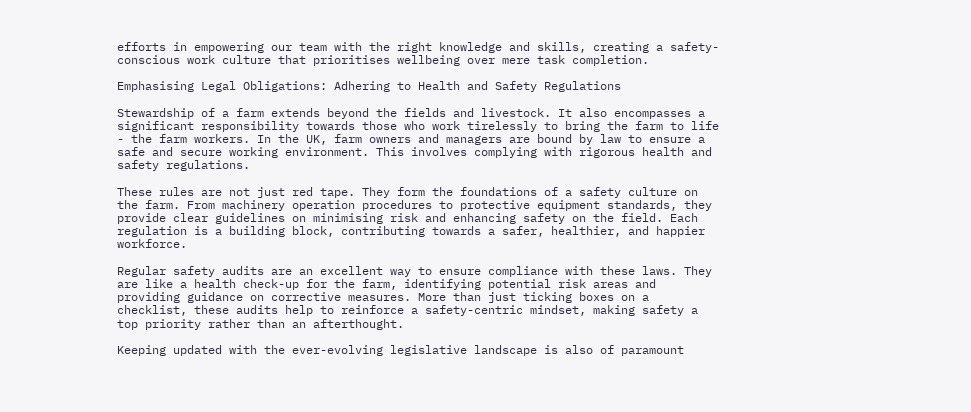efforts in empowering our team with the right knowledge and skills, creating a safety-conscious work culture that prioritises wellbeing over mere task completion.

Emphasising Legal Obligations: Adhering to Health and Safety Regulations

Stewardship of a farm extends beyond the fields and livestock. It also encompasses a significant responsibility towards those who work tirelessly to bring the farm to life - the farm workers. In the UK, farm owners and managers are bound by law to ensure a safe and secure working environment. This involves complying with rigorous health and safety regulations.

These rules are not just red tape. They form the foundations of a safety culture on the farm. From machinery operation procedures to protective equipment standards, they provide clear guidelines on minimising risk and enhancing safety on the field. Each regulation is a building block, contributing towards a safer, healthier, and happier workforce.

Regular safety audits are an excellent way to ensure compliance with these laws. They are like a health check-up for the farm, identifying potential risk areas and providing guidance on corrective measures. More than just ticking boxes on a checklist, these audits help to reinforce a safety-centric mindset, making safety a top priority rather than an afterthought.

Keeping updated with the ever-evolving legislative landscape is also of paramount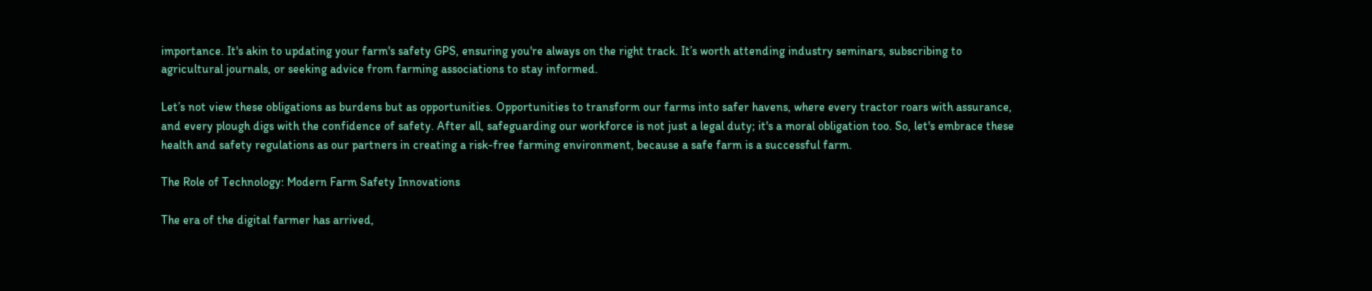importance. It's akin to updating your farm's safety GPS, ensuring you're always on the right track. It’s worth attending industry seminars, subscribing to agricultural journals, or seeking advice from farming associations to stay informed.

Let’s not view these obligations as burdens but as opportunities. Opportunities to transform our farms into safer havens, where every tractor roars with assurance, and every plough digs with the confidence of safety. After all, safeguarding our workforce is not just a legal duty; it's a moral obligation too. So, let's embrace these health and safety regulations as our partners in creating a risk-free farming environment, because a safe farm is a successful farm.

The Role of Technology: Modern Farm Safety Innovations

The era of the digital farmer has arrived,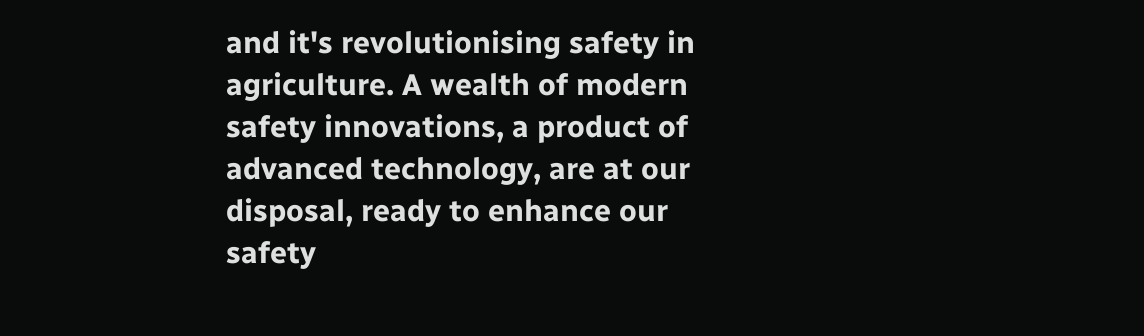and it's revolutionising safety in agriculture. A wealth of modern safety innovations, a product of advanced technology, are at our disposal, ready to enhance our safety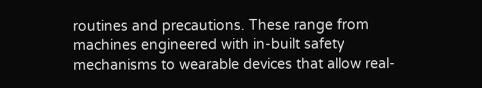routines and precautions. These range from machines engineered with in-built safety mechanisms to wearable devices that allow real-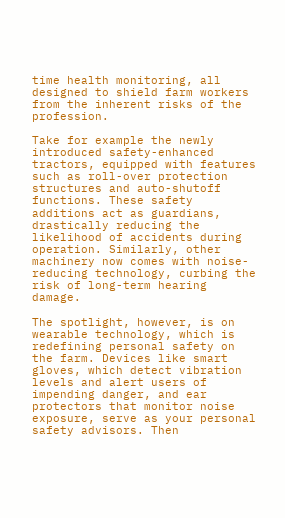time health monitoring, all designed to shield farm workers from the inherent risks of the profession.

Take for example the newly introduced safety-enhanced tractors, equipped with features such as roll-over protection structures and auto-shutoff functions. These safety additions act as guardians, drastically reducing the likelihood of accidents during operation. Similarly, other machinery now comes with noise-reducing technology, curbing the risk of long-term hearing damage.

The spotlight, however, is on wearable technology, which is redefining personal safety on the farm. Devices like smart gloves, which detect vibration levels and alert users of impending danger, and ear protectors that monitor noise exposure, serve as your personal safety advisors. Then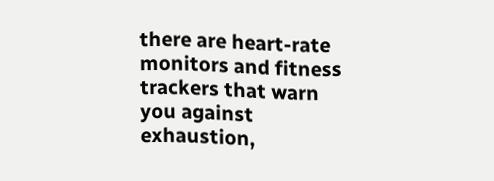there are heart-rate monitors and fitness trackers that warn you against exhaustion,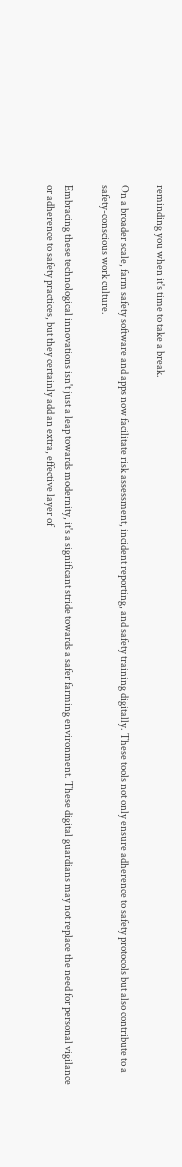reminding you when it's time to take a break.

On a broader scale, farm safety software and apps now facilitate risk assessment, incident reporting, and safety training digitally. These tools not only ensure adherence to safety protocols but also contribute to a safety-conscious work culture.

Embracing these technological innovations isn't just a leap towards modernity, it's a significant stride towards a safer farming environment. These digital guardians may not replace the need for personal vigilance or adherence to safety practices, but they certainly add an extra, effective layer of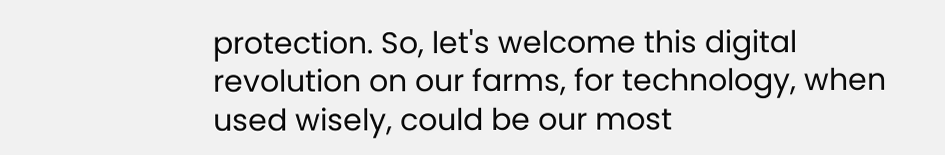protection. So, let's welcome this digital revolution on our farms, for technology, when used wisely, could be our most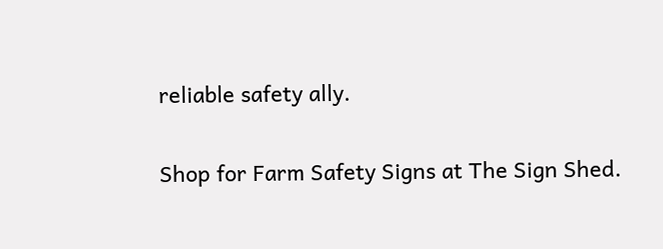reliable safety ally.

Shop for Farm Safety Signs at The Sign Shed.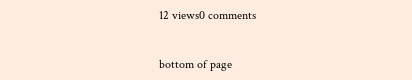12 views0 comments


bottom of page